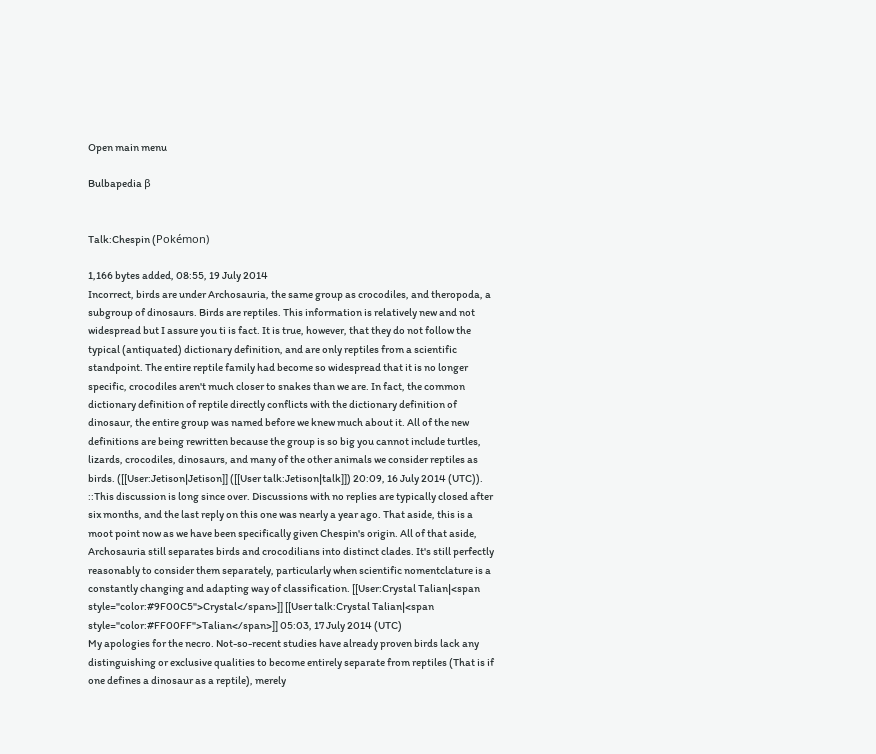Open main menu

Bulbapedia β


Talk:Chespin (Pokémon)

1,166 bytes added, 08:55, 19 July 2014
Incorrect, birds are under Archosauria, the same group as crocodiles, and theropoda, a subgroup of dinosaurs. Birds are reptiles. This information is relatively new and not widespread but I assure you ti is fact. It is true, however, that they do not follow the typical (antiquated) dictionary definition, and are only reptiles from a scientific standpoint. The entire reptile family had become so widespread that it is no longer specific, crocodiles aren't much closer to snakes than we are. In fact, the common dictionary definition of reptile directly conflicts with the dictionary definition of dinosaur, the entire group was named before we knew much about it. All of the new definitions are being rewritten because the group is so big you cannot include turtles, lizards, crocodiles, dinosaurs, and many of the other animals we consider reptiles as birds. ([[User:Jetison|Jetison]] ([[User talk:Jetison|talk]]) 20:09, 16 July 2014 (UTC)).
::This discussion is long since over. Discussions with no replies are typically closed after six months, and the last reply on this one was nearly a year ago. That aside, this is a moot point now as we have been specifically given Chespin's origin. All of that aside, Archosauria still separates birds and crocodilians into distinct clades. It's still perfectly reasonably to consider them separately, particularly when scientific nomentclature is a constantly changing and adapting way of classification. [[User:Crystal Talian|<span style="color:#9F00C5">Crystal</span>]] [[User talk:Crystal Talian|<span style="color:#FF00FF">Talian</span>]] 05:03, 17 July 2014 (UTC)
My apologies for the necro. Not-so-recent studies have already proven birds lack any distinguishing or exclusive qualities to become entirely separate from reptiles (That is if one defines a dinosaur as a reptile), merely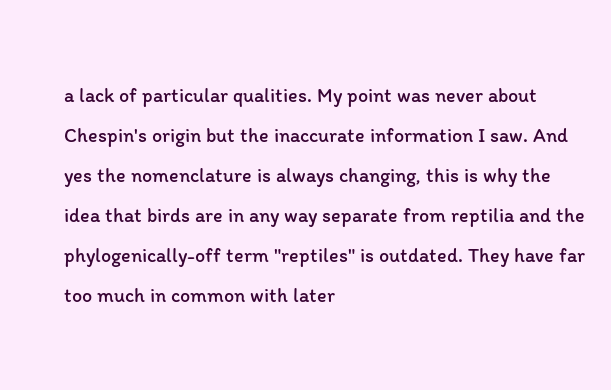a lack of particular qualities. My point was never about Chespin's origin but the inaccurate information I saw. And yes the nomenclature is always changing, this is why the idea that birds are in any way separate from reptilia and the phylogenically-off term "reptiles" is outdated. They have far too much in common with later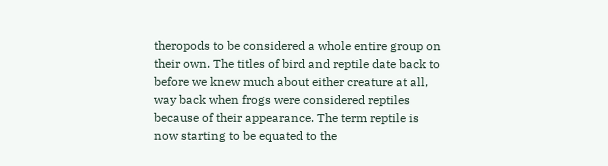theropods to be considered a whole entire group on their own. The titles of bird and reptile date back to before we knew much about either creature at all, way back when frogs were considered reptiles because of their appearance. The term reptile is now starting to be equated to the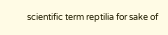scientific term reptilia for sake of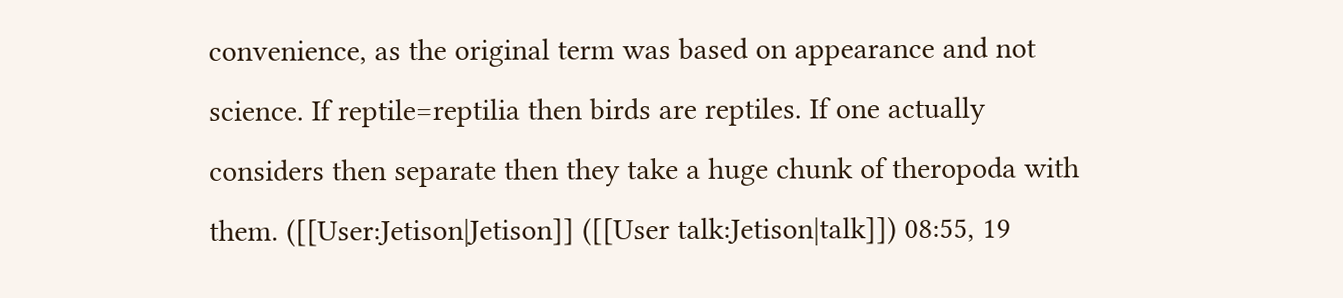convenience, as the original term was based on appearance and not science. If reptile=reptilia then birds are reptiles. If one actually considers then separate then they take a huge chunk of theropoda with them. ([[User:Jetison|Jetison]] ([[User talk:Jetison|talk]]) 08:55, 19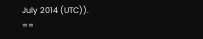July 2014 (UTC)).
==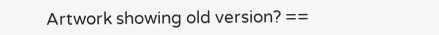Artwork showing old version? ==